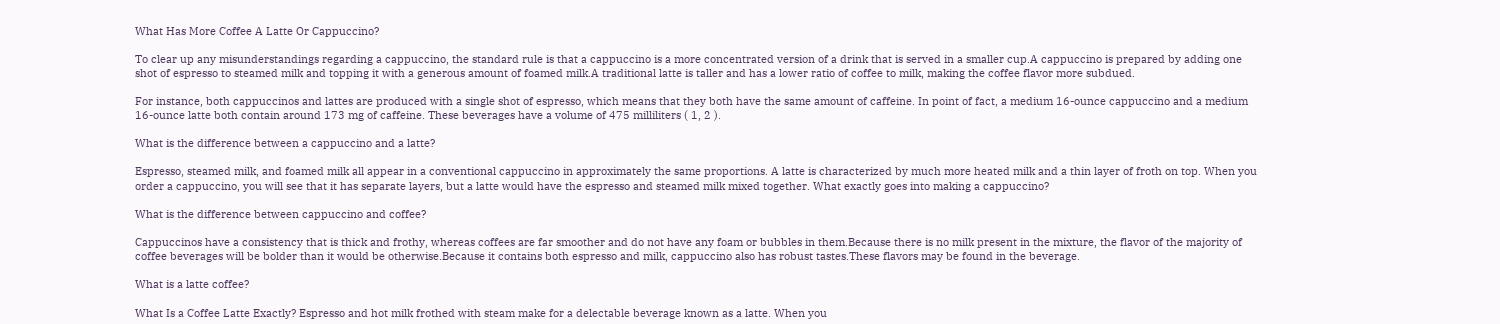What Has More Coffee A Latte Or Cappuccino?

To clear up any misunderstandings regarding a cappuccino, the standard rule is that a cappuccino is a more concentrated version of a drink that is served in a smaller cup.A cappuccino is prepared by adding one shot of espresso to steamed milk and topping it with a generous amount of foamed milk.A traditional latte is taller and has a lower ratio of coffee to milk, making the coffee flavor more subdued.

For instance, both cappuccinos and lattes are produced with a single shot of espresso, which means that they both have the same amount of caffeine. In point of fact, a medium 16-ounce cappuccino and a medium 16-ounce latte both contain around 173 mg of caffeine. These beverages have a volume of 475 milliliters ( 1, 2 ).

What is the difference between a cappuccino and a latte?

Espresso, steamed milk, and foamed milk all appear in a conventional cappuccino in approximately the same proportions. A latte is characterized by much more heated milk and a thin layer of froth on top. When you order a cappuccino, you will see that it has separate layers, but a latte would have the espresso and steamed milk mixed together. What exactly goes into making a cappuccino?

What is the difference between cappuccino and coffee?

Cappuccinos have a consistency that is thick and frothy, whereas coffees are far smoother and do not have any foam or bubbles in them.Because there is no milk present in the mixture, the flavor of the majority of coffee beverages will be bolder than it would be otherwise.Because it contains both espresso and milk, cappuccino also has robust tastes.These flavors may be found in the beverage.

What is a latte coffee?

What Is a Coffee Latte Exactly? Espresso and hot milk frothed with steam make for a delectable beverage known as a latte. When you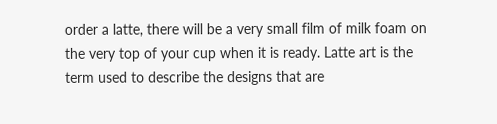order a latte, there will be a very small film of milk foam on the very top of your cup when it is ready. Latte art is the term used to describe the designs that are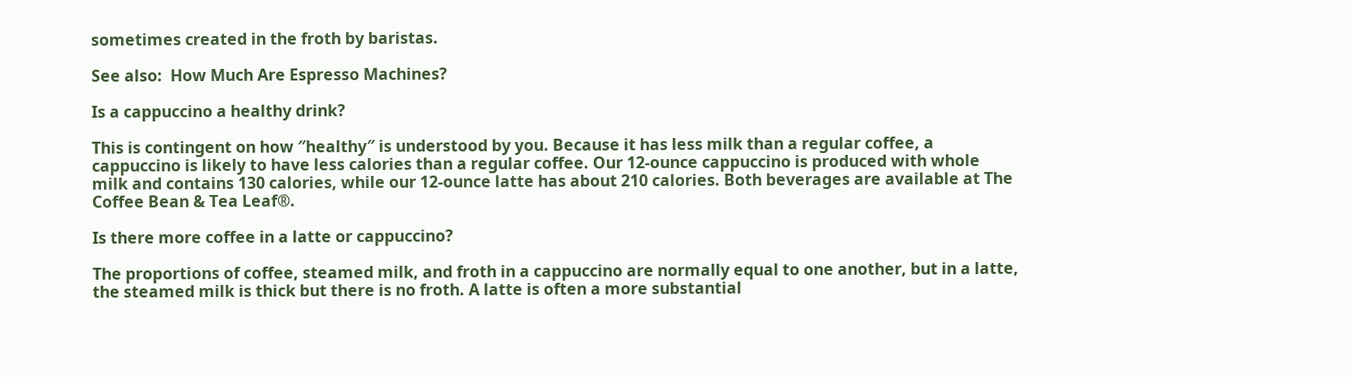sometimes created in the froth by baristas.

See also:  How Much Are Espresso Machines?

Is a cappuccino a healthy drink?

This is contingent on how ″healthy″ is understood by you. Because it has less milk than a regular coffee, a cappuccino is likely to have less calories than a regular coffee. Our 12-ounce cappuccino is produced with whole milk and contains 130 calories, while our 12-ounce latte has about 210 calories. Both beverages are available at The Coffee Bean & Tea Leaf®.

Is there more coffee in a latte or cappuccino?

The proportions of coffee, steamed milk, and froth in a cappuccino are normally equal to one another, but in a latte, the steamed milk is thick but there is no froth. A latte is often a more substantial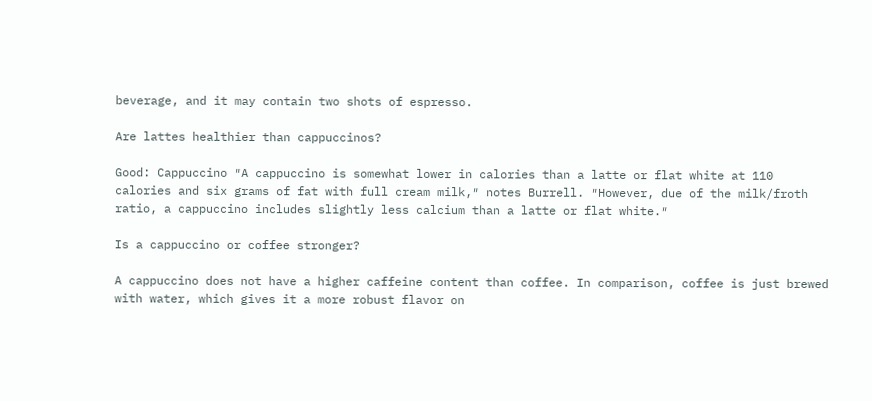beverage, and it may contain two shots of espresso.

Are lattes healthier than cappuccinos?

Good: Cappuccino ″A cappuccino is somewhat lower in calories than a latte or flat white at 110 calories and six grams of fat with full cream milk,″ notes Burrell. ″However, due of the milk/froth ratio, a cappuccino includes slightly less calcium than a latte or flat white.″

Is a cappuccino or coffee stronger?

A cappuccino does not have a higher caffeine content than coffee. In comparison, coffee is just brewed with water, which gives it a more robust flavor on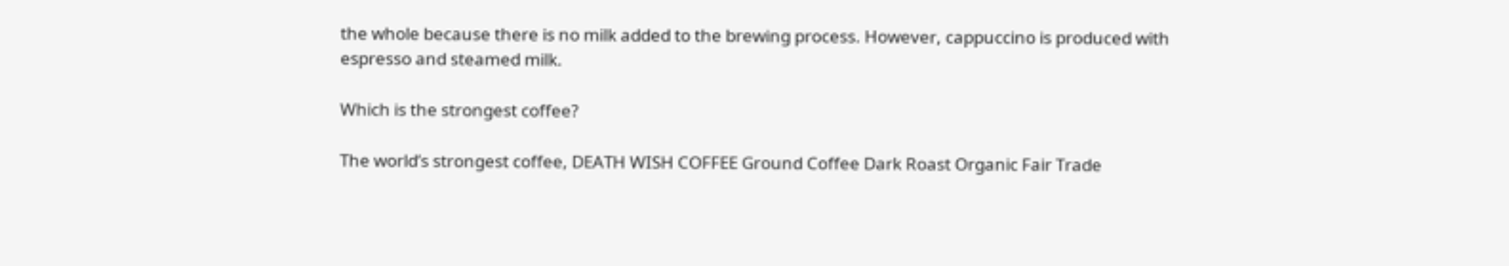the whole because there is no milk added to the brewing process. However, cappuccino is produced with espresso and steamed milk.

Which is the strongest coffee?

The world’s strongest coffee, DEATH WISH COFFEE Ground Coffee Dark Roast Organic Fair Trade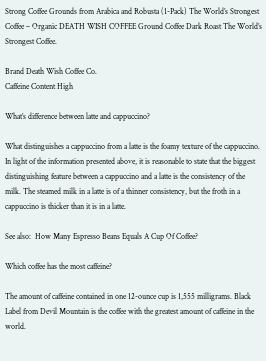Strong Coffee Grounds from Arabica and Robusta (1-Pack) The World’s Strongest Coffee – Organic DEATH WISH COFFEE Ground Coffee Dark Roast The World’s Strongest Coffee.

Brand Death Wish Coffee Co.
Caffeine Content High

What’s difference between latte and cappuccino?

What distinguishes a cappuccino from a latte is the foamy texture of the cappuccino. In light of the information presented above, it is reasonable to state that the biggest distinguishing feature between a cappuccino and a latte is the consistency of the milk. The steamed milk in a latte is of a thinner consistency, but the froth in a cappuccino is thicker than it is in a latte.

See also:  How Many Espresso Beans Equals A Cup Of Coffee?

Which coffee has the most caffeine?

The amount of caffeine contained in one 12-ounce cup is 1,555 milligrams. Black Label from Devil Mountain is the coffee with the greatest amount of caffeine in the world.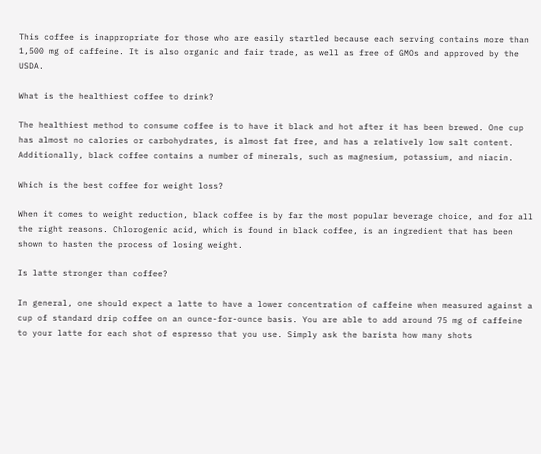This coffee is inappropriate for those who are easily startled because each serving contains more than 1,500 mg of caffeine. It is also organic and fair trade, as well as free of GMOs and approved by the USDA.

What is the healthiest coffee to drink?

The healthiest method to consume coffee is to have it black and hot after it has been brewed. One cup has almost no calories or carbohydrates, is almost fat free, and has a relatively low salt content. Additionally, black coffee contains a number of minerals, such as magnesium, potassium, and niacin.

Which is the best coffee for weight loss?

When it comes to weight reduction, black coffee is by far the most popular beverage choice, and for all the right reasons. Chlorogenic acid, which is found in black coffee, is an ingredient that has been shown to hasten the process of losing weight.

Is latte stronger than coffee?

In general, one should expect a latte to have a lower concentration of caffeine when measured against a cup of standard drip coffee on an ounce-for-ounce basis. You are able to add around 75 mg of caffeine to your latte for each shot of espresso that you use. Simply ask the barista how many shots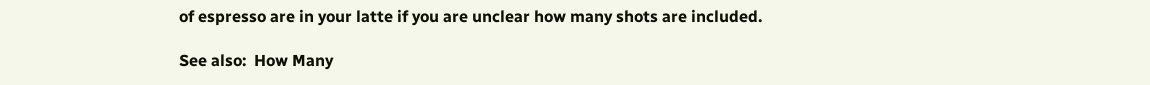of espresso are in your latte if you are unclear how many shots are included.

See also:  How Many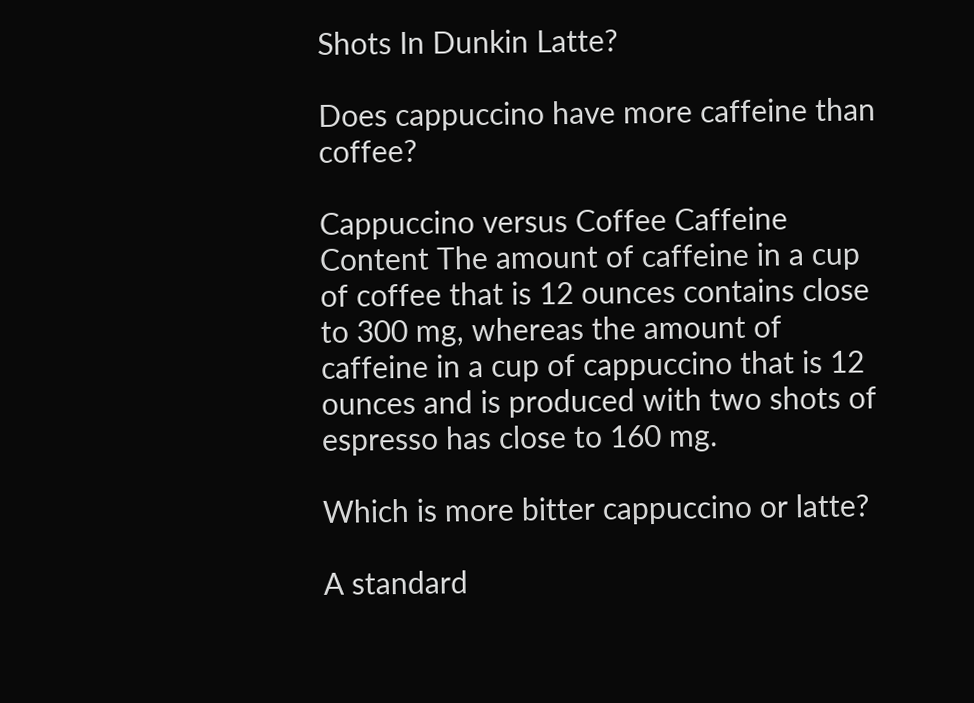Shots In Dunkin Latte?

Does cappuccino have more caffeine than coffee?

Cappuccino versus Coffee Caffeine Content The amount of caffeine in a cup of coffee that is 12 ounces contains close to 300 mg, whereas the amount of caffeine in a cup of cappuccino that is 12 ounces and is produced with two shots of espresso has close to 160 mg.

Which is more bitter cappuccino or latte?

A standard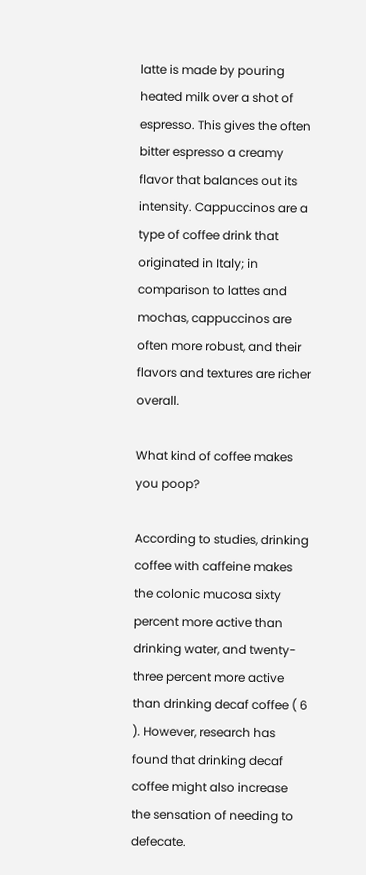latte is made by pouring heated milk over a shot of espresso. This gives the often bitter espresso a creamy flavor that balances out its intensity. Cappuccinos are a type of coffee drink that originated in Italy; in comparison to lattes and mochas, cappuccinos are often more robust, and their flavors and textures are richer overall.

What kind of coffee makes you poop?

According to studies, drinking coffee with caffeine makes the colonic mucosa sixty percent more active than drinking water, and twenty-three percent more active than drinking decaf coffee ( 6 ). However, research has found that drinking decaf coffee might also increase the sensation of needing to defecate.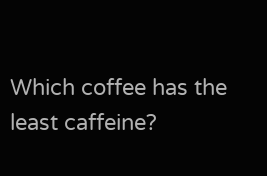Which coffee has the least caffeine?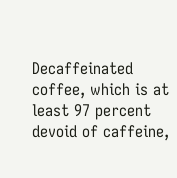Decaffeinated coffee, which is at least 97 percent devoid of caffeine,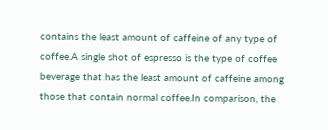contains the least amount of caffeine of any type of coffee.A single shot of espresso is the type of coffee beverage that has the least amount of caffeine among those that contain normal coffee.In comparison, the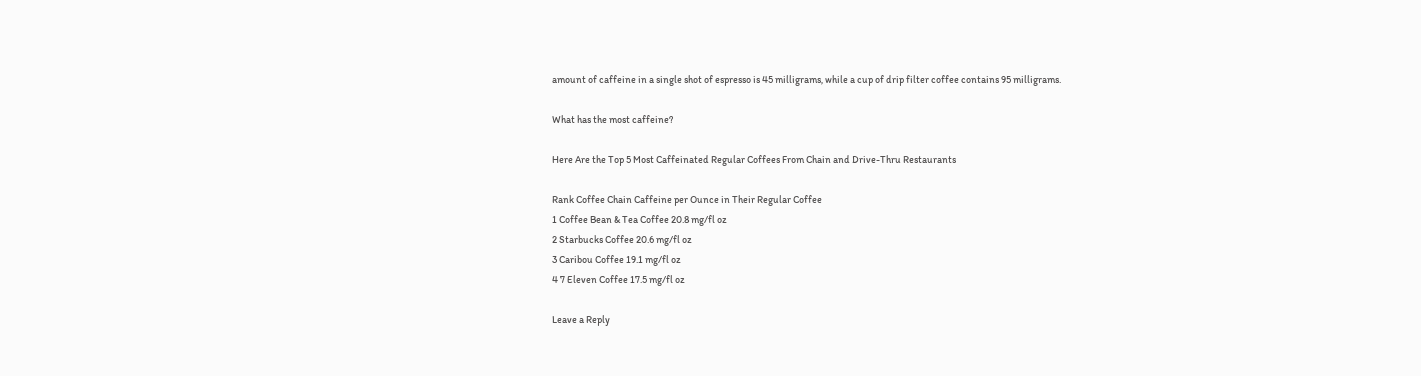amount of caffeine in a single shot of espresso is 45 milligrams, while a cup of drip filter coffee contains 95 milligrams.

What has the most caffeine?

Here Are the Top 5 Most Caffeinated Regular Coffees From Chain and Drive-Thru Restaurants

Rank Coffee Chain Caffeine per Ounce in Their Regular Coffee
1 Coffee Bean & Tea Coffee 20.8 mg/fl oz
2 Starbucks Coffee 20.6 mg/fl oz
3 Caribou Coffee 19.1 mg/fl oz
4 7 Eleven Coffee 17.5 mg/fl oz

Leave a Reply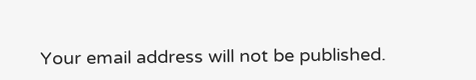Your email address will not be published.